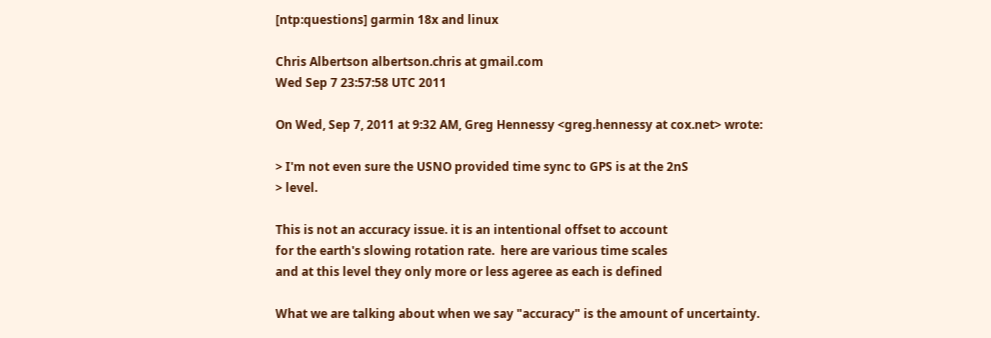[ntp:questions] garmin 18x and linux

Chris Albertson albertson.chris at gmail.com
Wed Sep 7 23:57:58 UTC 2011

On Wed, Sep 7, 2011 at 9:32 AM, Greg Hennessy <greg.hennessy at cox.net> wrote:

> I'm not even sure the USNO provided time sync to GPS is at the 2nS
> level.

This is not an accuracy issue. it is an intentional offset to account
for the earth's slowing rotation rate.  here are various time scales
and at this level they only more or less ageree as each is defined

What we are talking about when we say "accuracy" is the amount of uncertainty.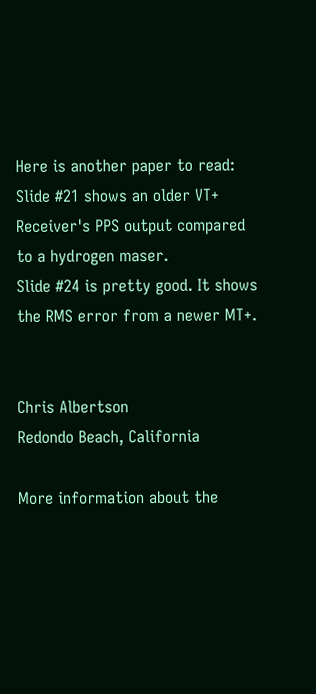Here is another paper to read:
Slide #21 shows an older VT+ Receiver's PPS output compared to a hydrogen maser.
Slide #24 is pretty good. It shows the RMS error from a newer MT+.


Chris Albertson
Redondo Beach, California

More information about the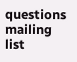questions mailing list